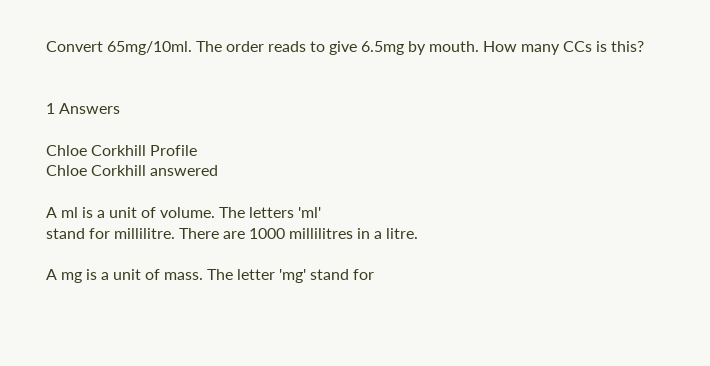Convert 65mg/10ml. The order reads to give 6.5mg by mouth. How many CCs is this?


1 Answers

Chloe Corkhill Profile
Chloe Corkhill answered

A ml is a unit of volume. The letters 'ml'
stand for millilitre. There are 1000 millilitres in a litre.

A mg is a unit of mass. The letter 'mg' stand for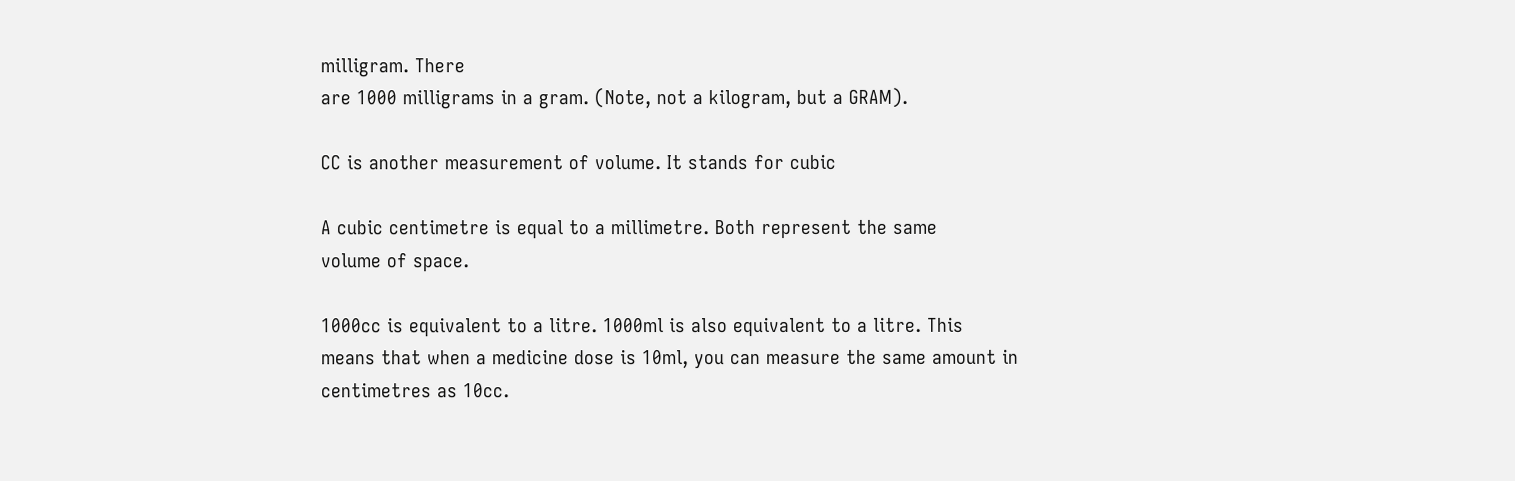milligram. There
are 1000 milligrams in a gram. (Note, not a kilogram, but a GRAM).

CC is another measurement of volume. It stands for cubic

A cubic centimetre is equal to a millimetre. Both represent the same
volume of space.

1000cc is equivalent to a litre. 1000ml is also equivalent to a litre. This
means that when a medicine dose is 10ml, you can measure the same amount in
centimetres as 10cc.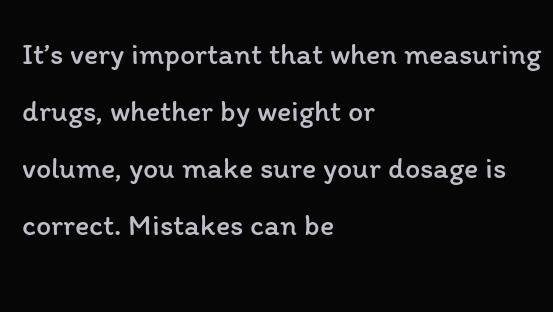It’s very important that when measuring drugs, whether by weight or
volume, you make sure your dosage is correct. Mistakes can be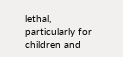lethal,
particularly for children and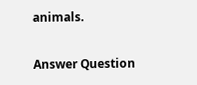animals.

Answer Question